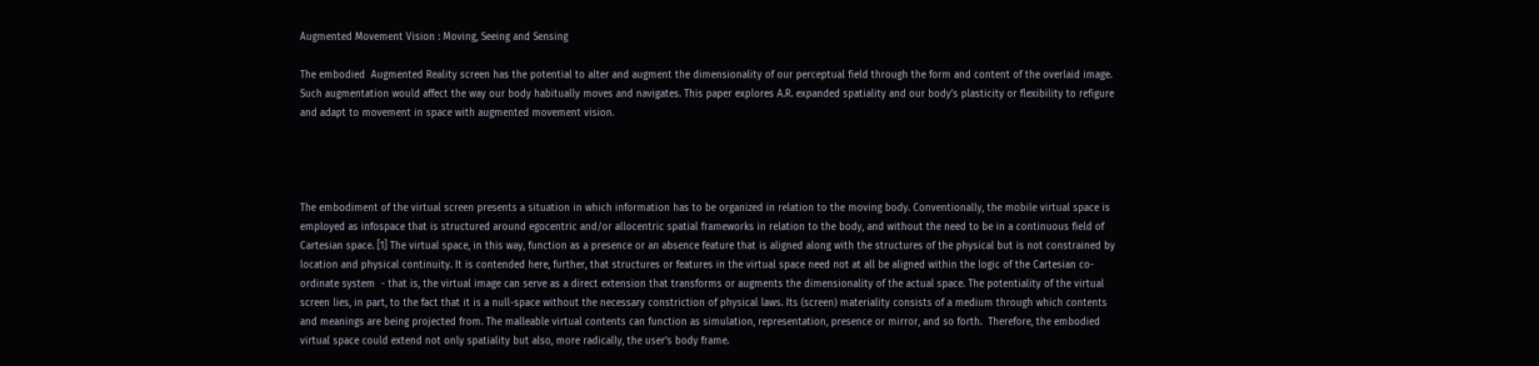Augmented Movement Vision : Moving, Seeing and Sensing

The embodied  Augmented Reality screen has the potential to alter and augment the dimensionality of our perceptual field through the form and content of the overlaid image. Such augmentation would affect the way our body habitually moves and navigates. This paper explores A.R. expanded spatiality and our body’s plasticity or flexibility to refigure and adapt to movement in space with augmented movement vision.




The embodiment of the virtual screen presents a situation in which information has to be organized in relation to the moving body. Conventionally, the mobile virtual space is employed as infospace that is structured around egocentric and/or allocentric spatial frameworks in relation to the body, and without the need to be in a continuous field of Cartesian space. [1] The virtual space, in this way, function as a presence or an absence feature that is aligned along with the structures of the physical but is not constrained by location and physical continuity. It is contended here, further, that structures or features in the virtual space need not at all be aligned within the logic of the Cartesian co-ordinate system  - that is, the virtual image can serve as a direct extension that transforms or augments the dimensionality of the actual space. The potentiality of the virtual screen lies, in part, to the fact that it is a null-space without the necessary constriction of physical laws. Its (screen) materiality consists of a medium through which contents and meanings are being projected from. The malleable virtual contents can function as simulation, representation, presence or mirror, and so forth.  Therefore, the embodied virtual space could extend not only spatiality but also, more radically, the user’s body frame.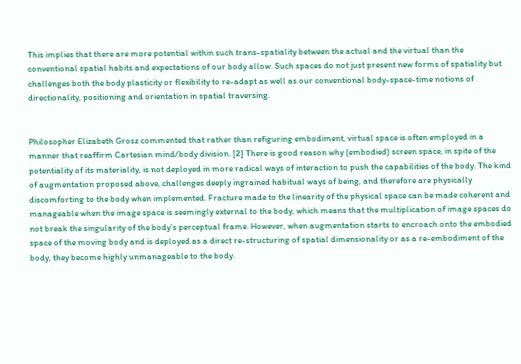This implies that there are more potential within such trans-spatiality between the actual and the virtual than the conventional spatial habits and expectations of our body allow. Such spaces do not just present new forms of spatiality but challenges both the body plasticity or flexibility to re-adapt as well as our conventional body-space-time notions of directionality, positioning and orientation in spatial traversing.


Philosopher Elizabeth Grosz commented that rather than refiguring embodiment, virtual space is often employed in a manner that reaffirm Cartesian mind/body division. [2] There is good reason why (embodied) screen space, in spite of the potentiality of its materiality, is not deployed in more radical ways of interaction to push the capabilities of the body. The kind of augmentation proposed above, challenges deeply ingrained habitual ways of being, and therefore are physically discomforting to the body when implemented. Fracture made to the linearity of the physical space can be made coherent and manageable when the image space is seemingly external to the body, which means that the multiplication of image spaces do not break the singularity of the body’s perceptual frame. However, when augmentation starts to encroach onto the embodied space of the moving body and is deployed as a direct re-structuring of spatial dimensionality or as a re-embodiment of the body, they become highly unmanageable to the body.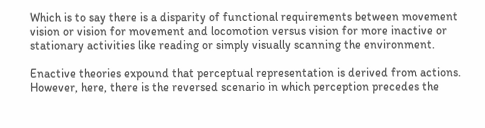Which is to say there is a disparity of functional requirements between movement vision or vision for movement and locomotion versus vision for more inactive or stationary activities like reading or simply visually scanning the environment.

Enactive theories expound that perceptual representation is derived from actions. However, here, there is the reversed scenario in which perception precedes the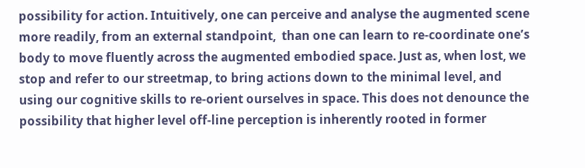possibility for action. Intuitively, one can perceive and analyse the augmented scene more readily, from an external standpoint,  than one can learn to re-coordinate one’s body to move fluently across the augmented embodied space. Just as, when lost, we stop and refer to our streetmap, to bring actions down to the minimal level, and using our cognitive skills to re-orient ourselves in space. This does not denounce the possibility that higher level off-line perception is inherently rooted in former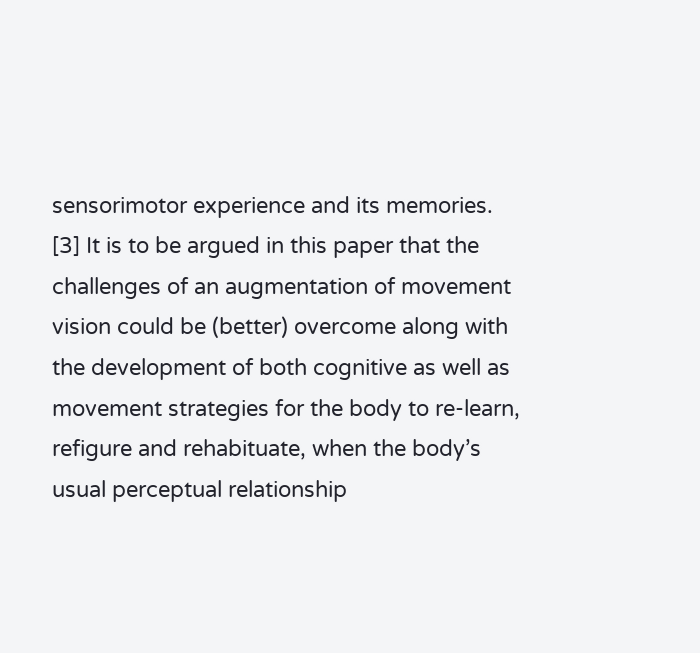sensorimotor experience and its memories. [3] It is to be argued in this paper that the challenges of an augmentation of movement vision could be (better) overcome along with the development of both cognitive as well as movement strategies for the body to re-learn, refigure and rehabituate, when the body’s usual perceptual relationship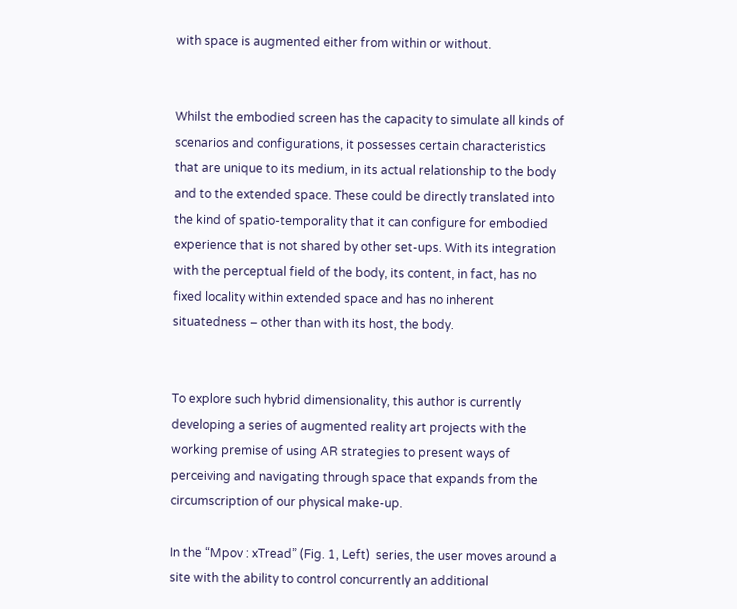with space is augmented either from within or without.


Whilst the embodied screen has the capacity to simulate all kinds of scenarios and configurations, it possesses certain characteristics that are unique to its medium, in its actual relationship to the body and to the extended space. These could be directly translated into the kind of spatio-temporality that it can configure for embodied experience that is not shared by other set-ups. With its integration with the perceptual field of the body, its content, in fact, has no fixed locality within extended space and has no inherent situatedness – other than with its host, the body.


To explore such hybrid dimensionality, this author is currently developing a series of augmented reality art projects with the working premise of using AR strategies to present ways of perceiving and navigating through space that expands from the circumscription of our physical make-up.

In the “Mpov : xTread” (Fig. 1, Left)  series, the user moves around a site with the ability to control concurrently an additional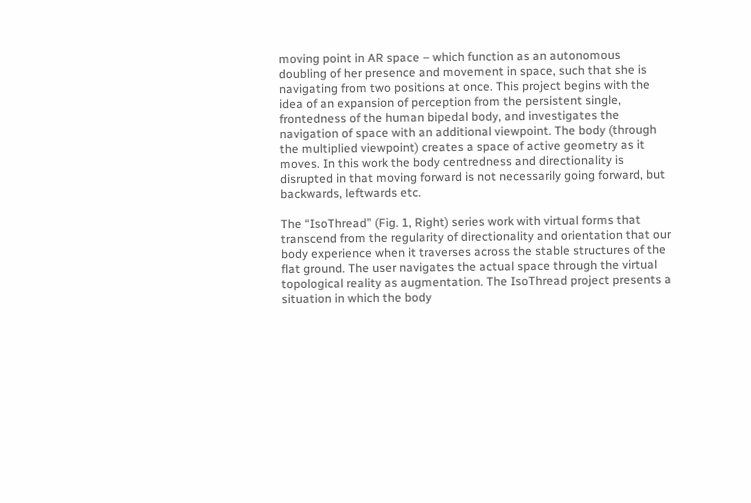moving point in AR space – which function as an autonomous doubling of her presence and movement in space, such that she is navigating from two positions at once. This project begins with the idea of an expansion of perception from the persistent single, frontedness of the human bipedal body, and investigates the navigation of space with an additional viewpoint. The body (through the multiplied viewpoint) creates a space of active geometry as it moves. In this work the body centredness and directionality is disrupted in that moving forward is not necessarily going forward, but backwards, leftwards etc.

The “IsoThread” (Fig. 1, Right) series work with virtual forms that transcend from the regularity of directionality and orientation that our body experience when it traverses across the stable structures of the flat ground. The user navigates the actual space through the virtual topological reality as augmentation. The IsoThread project presents a situation in which the body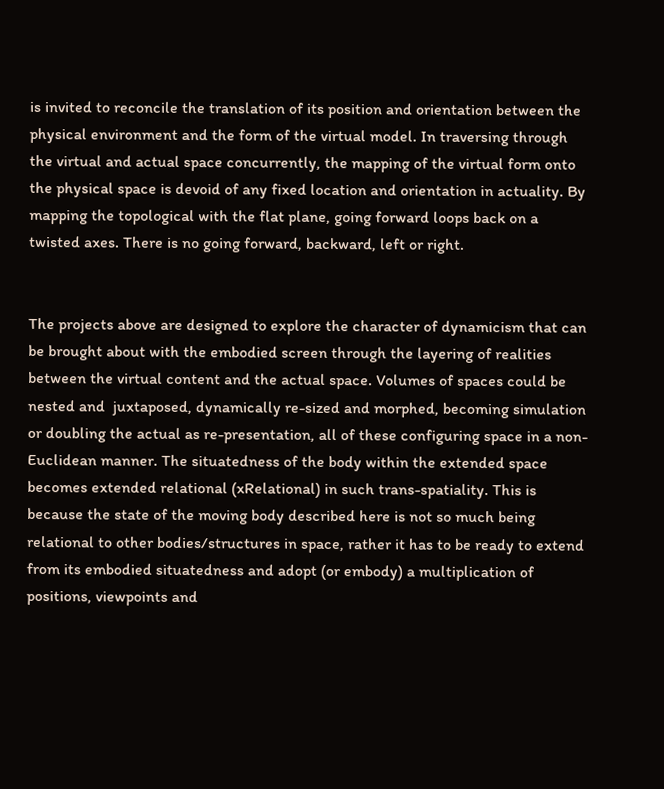is invited to reconcile the translation of its position and orientation between the physical environment and the form of the virtual model. In traversing through the virtual and actual space concurrently, the mapping of the virtual form onto the physical space is devoid of any fixed location and orientation in actuality. By mapping the topological with the flat plane, going forward loops back on a twisted axes. There is no going forward, backward, left or right.


The projects above are designed to explore the character of dynamicism that can be brought about with the embodied screen through the layering of realities between the virtual content and the actual space. Volumes of spaces could be nested and  juxtaposed, dynamically re-sized and morphed, becoming simulation or doubling the actual as re-presentation, all of these configuring space in a non-Euclidean manner. The situatedness of the body within the extended space becomes extended relational (xRelational) in such trans-spatiality. This is because the state of the moving body described here is not so much being relational to other bodies/structures in space, rather it has to be ready to extend from its embodied situatedness and adopt (or embody) a multiplication of positions, viewpoints and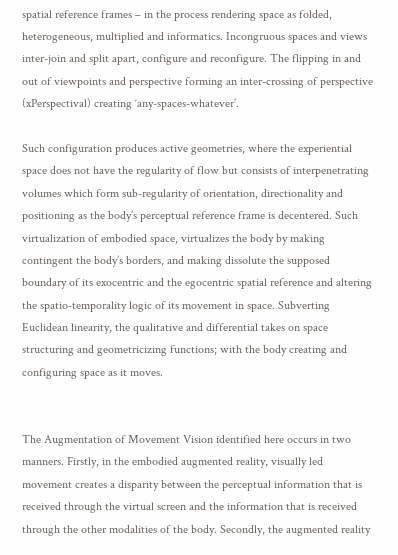spatial reference frames – in the process rendering space as folded, heterogeneous, multiplied and informatics. Incongruous spaces and views inter-join and split apart, configure and reconfigure. The flipping in and out of viewpoints and perspective forming an inter-crossing of perspective (xPerspectival) creating ‘any-spaces-whatever’.

Such configuration produces active geometries, where the experiential space does not have the regularity of flow but consists of interpenetrating volumes which form sub-regularity of orientation, directionality and positioning as the body’s perceptual reference frame is decentered. Such virtualization of embodied space, virtualizes the body by making contingent the body’s borders, and making dissolute the supposed boundary of its exocentric and the egocentric spatial reference and altering the spatio-temporality logic of its movement in space. Subverting Euclidean linearity, the qualitative and differential takes on space structuring and geometricizing functions; with the body creating and configuring space as it moves.


The Augmentation of Movement Vision identified here occurs in two manners. Firstly, in the embodied augmented reality, visually led movement creates a disparity between the perceptual information that is received through the virtual screen and the information that is received through the other modalities of the body. Secondly, the augmented reality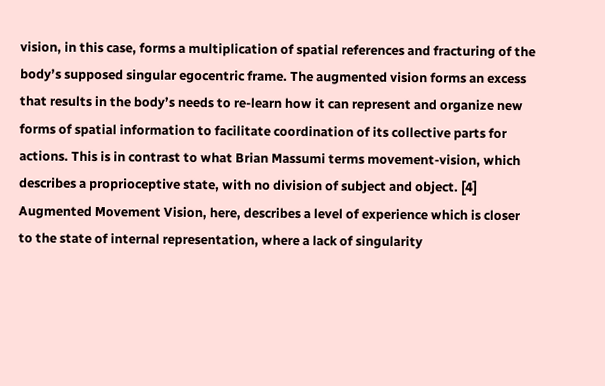vision, in this case, forms a multiplication of spatial references and fracturing of the body’s supposed singular egocentric frame. The augmented vision forms an excess that results in the body’s needs to re-learn how it can represent and organize new forms of spatial information to facilitate coordination of its collective parts for actions. This is in contrast to what Brian Massumi terms movement-vision, which describes a proprioceptive state, with no division of subject and object. [4] Augmented Movement Vision, here, describes a level of experience which is closer to the state of internal representation, where a lack of singularity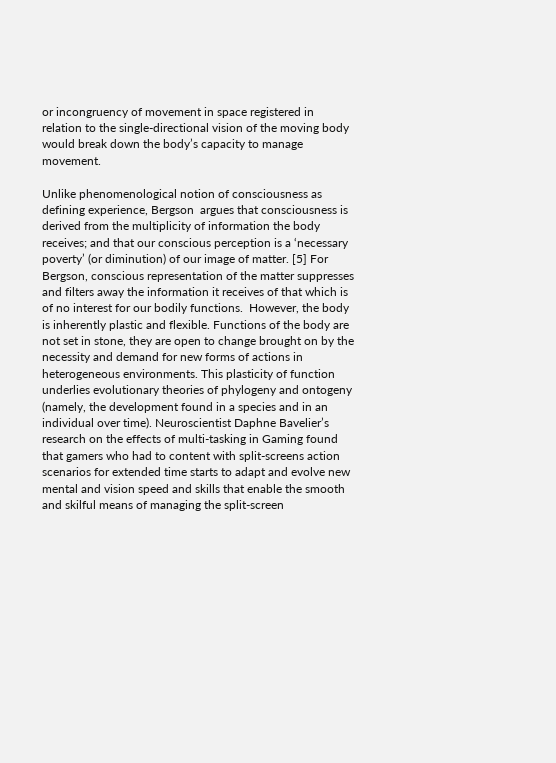or incongruency of movement in space registered in relation to the single-directional vision of the moving body would break down the body’s capacity to manage movement.

Unlike phenomenological notion of consciousness as defining experience, Bergson  argues that consciousness is derived from the multiplicity of information the body receives; and that our conscious perception is a ‘necessary poverty’ (or diminution) of our image of matter. [5] For Bergson, conscious representation of the matter suppresses and filters away the information it receives of that which is of no interest for our bodily functions.  However, the body is inherently plastic and flexible. Functions of the body are not set in stone, they are open to change brought on by the necessity and demand for new forms of actions in heterogeneous environments. This plasticity of function underlies evolutionary theories of phylogeny and ontogeny (namely, the development found in a species and in an individual over time). Neuroscientist Daphne Bavelier’s research on the effects of multi-tasking in Gaming found that gamers who had to content with split-screens action scenarios for extended time starts to adapt and evolve new mental and vision speed and skills that enable the smooth and skilful means of managing the split-screen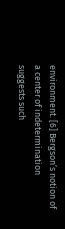environment. [6] Bergson’s notion of a center of indetermination suggests such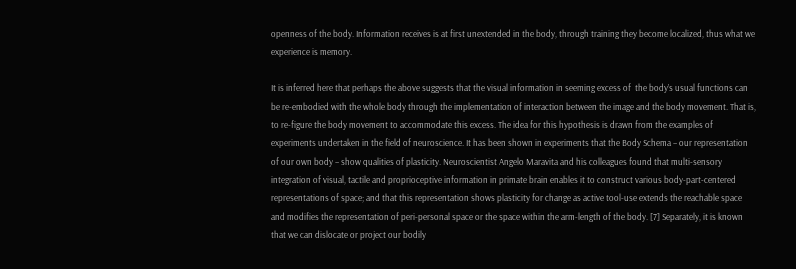openness of the body. Information receives is at first unextended in the body, through training they become localized, thus what we experience is memory.

It is inferred here that perhaps the above suggests that the visual information in seeming excess of  the body’s usual functions can be re-embodied with the whole body through the implementation of interaction between the image and the body movement. That is, to re-figure the body movement to accommodate this excess. The idea for this hypothesis is drawn from the examples of experiments undertaken in the field of neuroscience. It has been shown in experiments that the Body Schema – our representation of our own body – show qualities of plasticity. Neuroscientist Angelo Maravita and his colleagues found that multi-sensory integration of visual, tactile and proprioceptive information in primate brain enables it to construct various body-part-centered representations of space; and that this representation shows plasticity for change as active tool-use extends the reachable space and modifies the representation of peri-personal space or the space within the arm-length of the body. [7] Separately, it is known that we can dislocate or project our bodily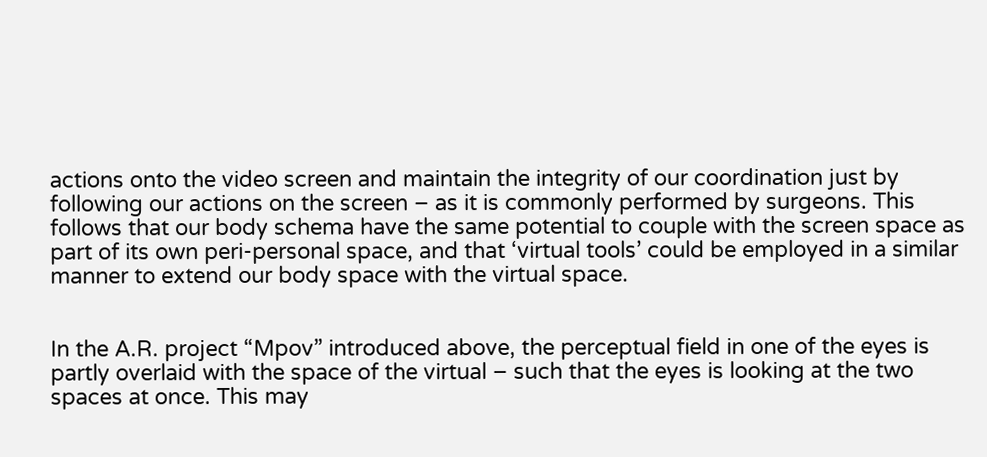actions onto the video screen and maintain the integrity of our coordination just by following our actions on the screen – as it is commonly performed by surgeons. This follows that our body schema have the same potential to couple with the screen space as part of its own peri-personal space, and that ‘virtual tools’ could be employed in a similar manner to extend our body space with the virtual space.


In the A.R. project “Mpov” introduced above, the perceptual field in one of the eyes is partly overlaid with the space of the virtual – such that the eyes is looking at the two spaces at once. This may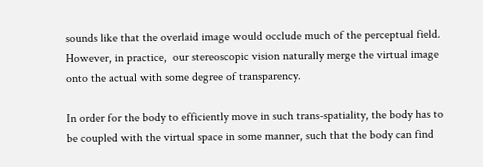sounds like that the overlaid image would occlude much of the perceptual field. However, in practice,  our stereoscopic vision naturally merge the virtual image onto the actual with some degree of transparency.

In order for the body to efficiently move in such trans-spatiality, the body has to be coupled with the virtual space in some manner, such that the body can find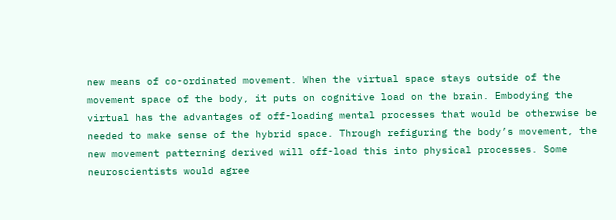new means of co-ordinated movement. When the virtual space stays outside of the movement space of the body, it puts on cognitive load on the brain. Embodying the virtual has the advantages of off-loading mental processes that would be otherwise be needed to make sense of the hybrid space. Through refiguring the body’s movement, the new movement patterning derived will off-load this into physical processes. Some neuroscientists would agree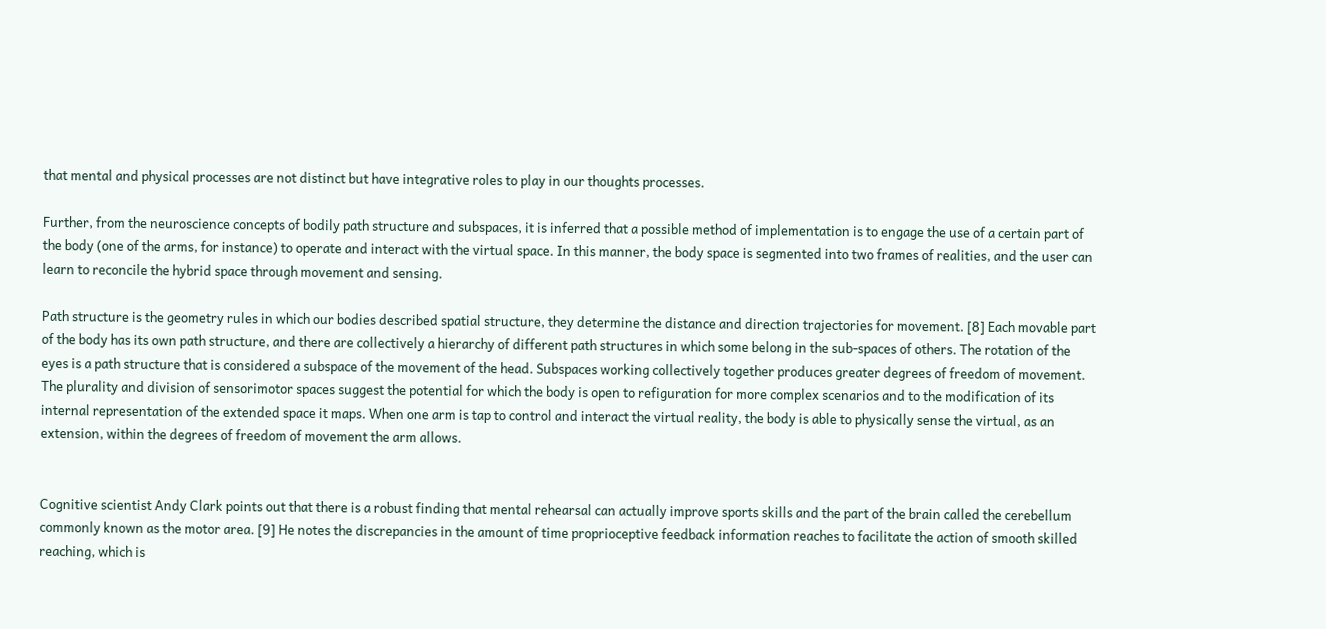that mental and physical processes are not distinct but have integrative roles to play in our thoughts processes.

Further, from the neuroscience concepts of bodily path structure and subspaces, it is inferred that a possible method of implementation is to engage the use of a certain part of the body (one of the arms, for instance) to operate and interact with the virtual space. In this manner, the body space is segmented into two frames of realities, and the user can learn to reconcile the hybrid space through movement and sensing.

Path structure is the geometry rules in which our bodies described spatial structure, they determine the distance and direction trajectories for movement. [8] Each movable part of the body has its own path structure, and there are collectively a hierarchy of different path structures in which some belong in the sub-spaces of others. The rotation of the eyes is a path structure that is considered a subspace of the movement of the head. Subspaces working collectively together produces greater degrees of freedom of movement. The plurality and division of sensorimotor spaces suggest the potential for which the body is open to refiguration for more complex scenarios and to the modification of its internal representation of the extended space it maps. When one arm is tap to control and interact the virtual reality, the body is able to physically sense the virtual, as an extension, within the degrees of freedom of movement the arm allows.


Cognitive scientist Andy Clark points out that there is a robust finding that mental rehearsal can actually improve sports skills and the part of the brain called the cerebellum commonly known as the motor area. [9] He notes the discrepancies in the amount of time proprioceptive feedback information reaches to facilitate the action of smooth skilled reaching, which is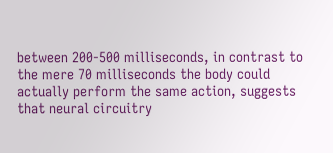between 200-500 milliseconds, in contrast to the mere 70 milliseconds the body could actually perform the same action, suggests that neural circuitry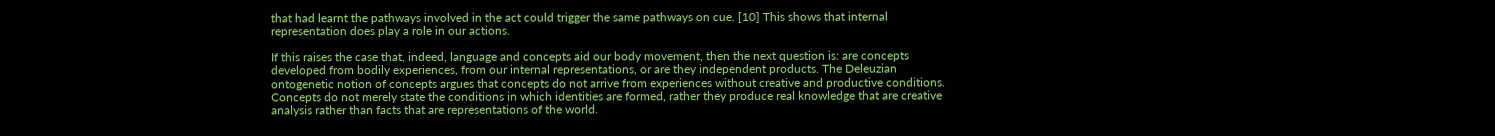that had learnt the pathways involved in the act could trigger the same pathways on cue. [10] This shows that internal representation does play a role in our actions.

If this raises the case that, indeed, language and concepts aid our body movement, then the next question is: are concepts developed from bodily experiences, from our internal representations, or are they independent products. The Deleuzian ontogenetic notion of concepts argues that concepts do not arrive from experiences without creative and productive conditions. Concepts do not merely state the conditions in which identities are formed, rather they produce real knowledge that are creative analysis rather than facts that are representations of the world.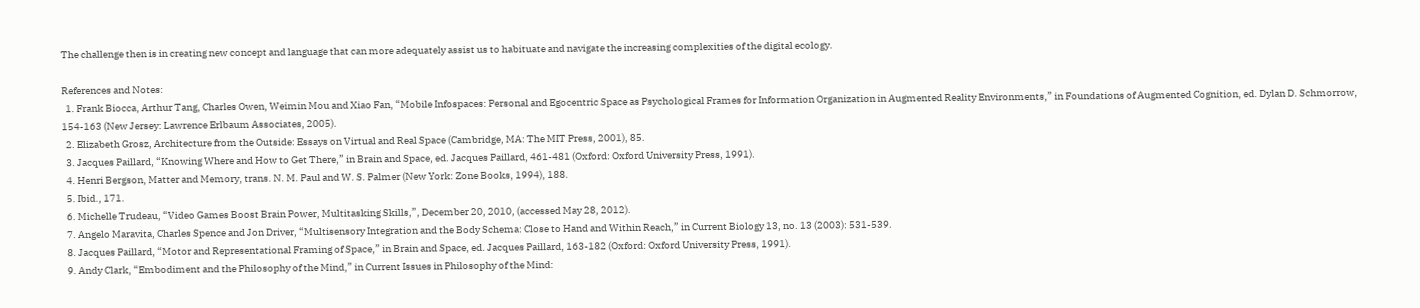The challenge then is in creating new concept and language that can more adequately assist us to habituate and navigate the increasing complexities of the digital ecology.

References and Notes:
  1. Frank Biocca, Arthur Tang, Charles Owen, Weimin Mou and Xiao Fan, “Mobile Infospaces: Personal and Egocentric Space as Psychological Frames for Information Organization in Augmented Reality Environments,” in Foundations of Augmented Cognition, ed. Dylan D. Schmorrow, 154-163 (New Jersey: Lawrence Erlbaum Associates, 2005).
  2. Elizabeth Grosz, Architecture from the Outside: Essays on Virtual and Real Space (Cambridge, MA: The MIT Press, 2001), 85.
  3. Jacques Paillard, “Knowing Where and How to Get There,” in Brain and Space, ed. Jacques Paillard, 461-481 (Oxford: Oxford University Press, 1991).
  4. Henri Bergson, Matter and Memory, trans. N. M. Paul and W. S. Palmer (New York: Zone Books, 1994), 188.
  5. Ibid., 171.
  6. Michelle Trudeau, “Video Games Boost Brain Power, Multitasking Skills,”, December 20, 2010, (accessed May 28, 2012).
  7. Angelo Maravita, Charles Spence and Jon Driver, “Multisensory Integration and the Body Schema: Close to Hand and Within Reach,” in Current Biology 13, no. 13 (2003): 531-539.
  8. Jacques Paillard, “Motor and Representational Framing of Space,” in Brain and Space, ed. Jacques Paillard, 163-182 (Oxford: Oxford University Press, 1991).
  9. Andy Clark, “Embodiment and the Philosophy of the Mind,” in Current Issues in Philosophy of the Mind: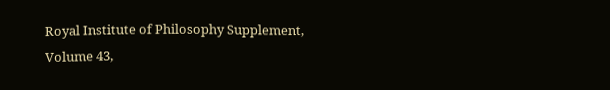Royal Institute of Philosophy Supplement, Volume 43,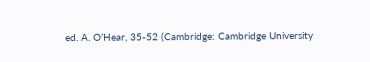ed. A. O’Hear, 35-52 (Cambridge: Cambridge University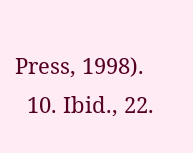Press, 1998).
  10. Ibid., 22.